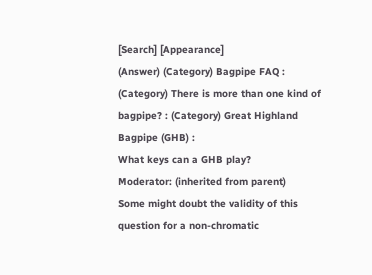[Search] [Appearance]
(Answer) (Category) Bagpipe FAQ : (Category) There is more than one kind of bagpipe? : (Category) Great Highland Bagpipe (GHB) :
What keys can a GHB play?
Moderator: (inherited from parent)
Some might doubt the validity of this question for a non-chromatic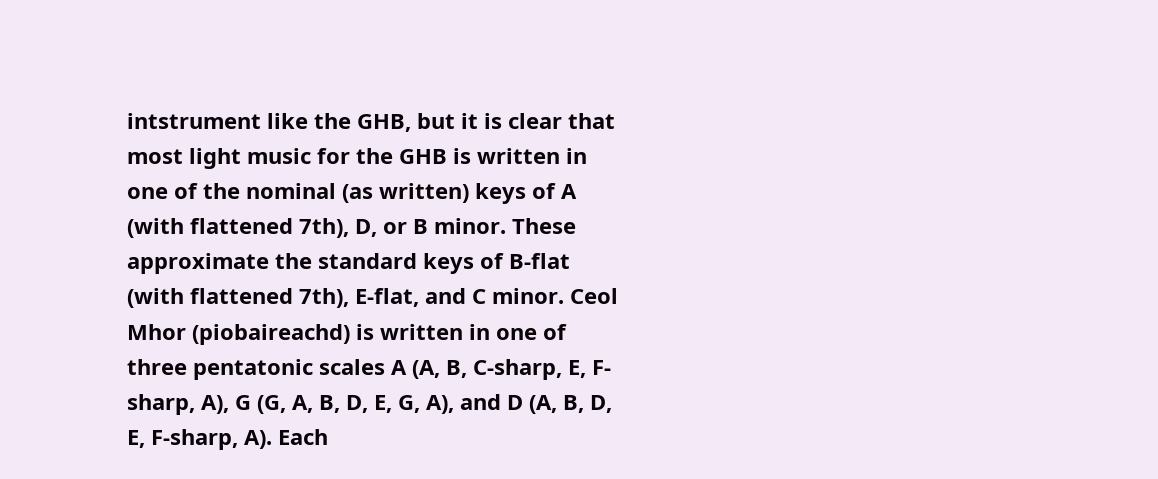intstrument like the GHB, but it is clear that most light music for the GHB is written in one of the nominal (as written) keys of A (with flattened 7th), D, or B minor. These approximate the standard keys of B-flat (with flattened 7th), E-flat, and C minor. Ceol Mhor (piobaireachd) is written in one of three pentatonic scales A (A, B, C-sharp, E, F-sharp, A), G (G, A, B, D, E, G, A), and D (A, B, D, E, F-sharp, A). Each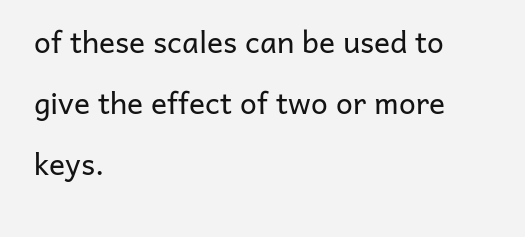of these scales can be used to give the effect of two or more keys.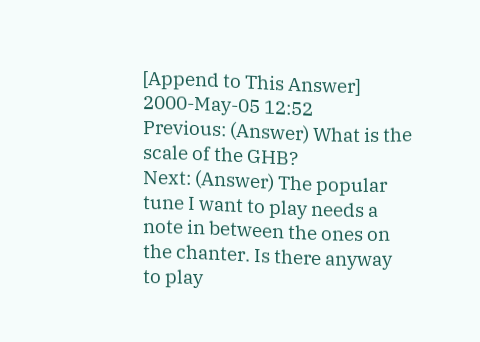[Append to This Answer]
2000-May-05 12:52
Previous: (Answer) What is the scale of the GHB?
Next: (Answer) The popular tune I want to play needs a note in between the ones on the chanter. Is there anyway to play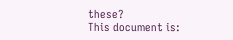these?
This document is: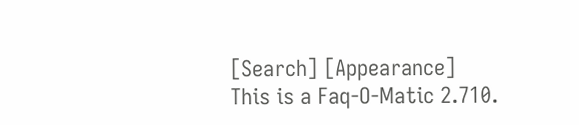[Search] [Appearance]
This is a Faq-O-Matic 2.710.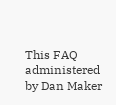This FAQ administered by Dan Maker